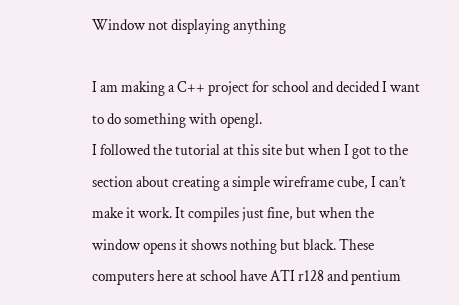Window not displaying anything

I am making a C++ project for school and decided I want to do something with opengl.
I followed the tutorial at this site but when I got to the section about creating a simple wireframe cube, I can’t make it work. It compiles just fine, but when the window opens it shows nothing but black. These computers here at school have ATI r128 and pentium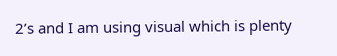2’s and I am using visual which is plenty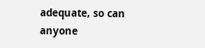adequate, so can anyone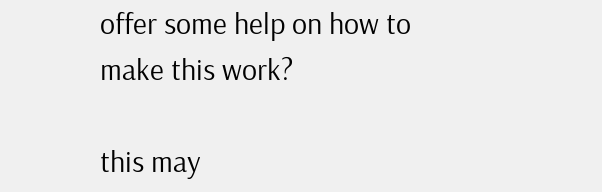offer some help on how to make this work?

this may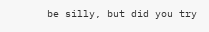be silly, but did you try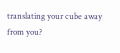translating your cube away from you?